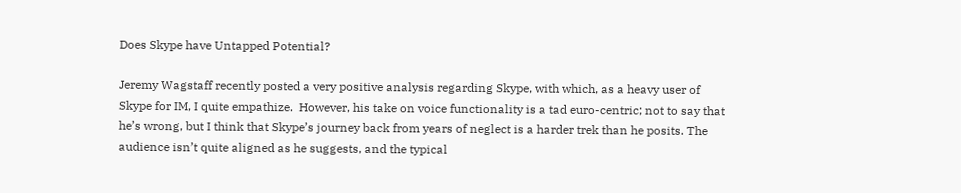Does Skype have Untapped Potential?

Jeremy Wagstaff recently posted a very positive analysis regarding Skype, with which, as a heavy user of Skype for IM, I quite empathize.  However, his take on voice functionality is a tad euro-centric; not to say that he’s wrong, but I think that Skype’s journey back from years of neglect is a harder trek than he posits. The audience isn’t quite aligned as he suggests, and the typical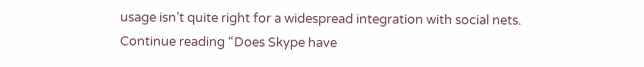usage isn’t quite right for a widespread integration with social nets. Continue reading “Does Skype have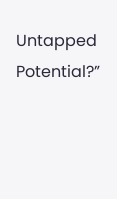Untapped Potential?”